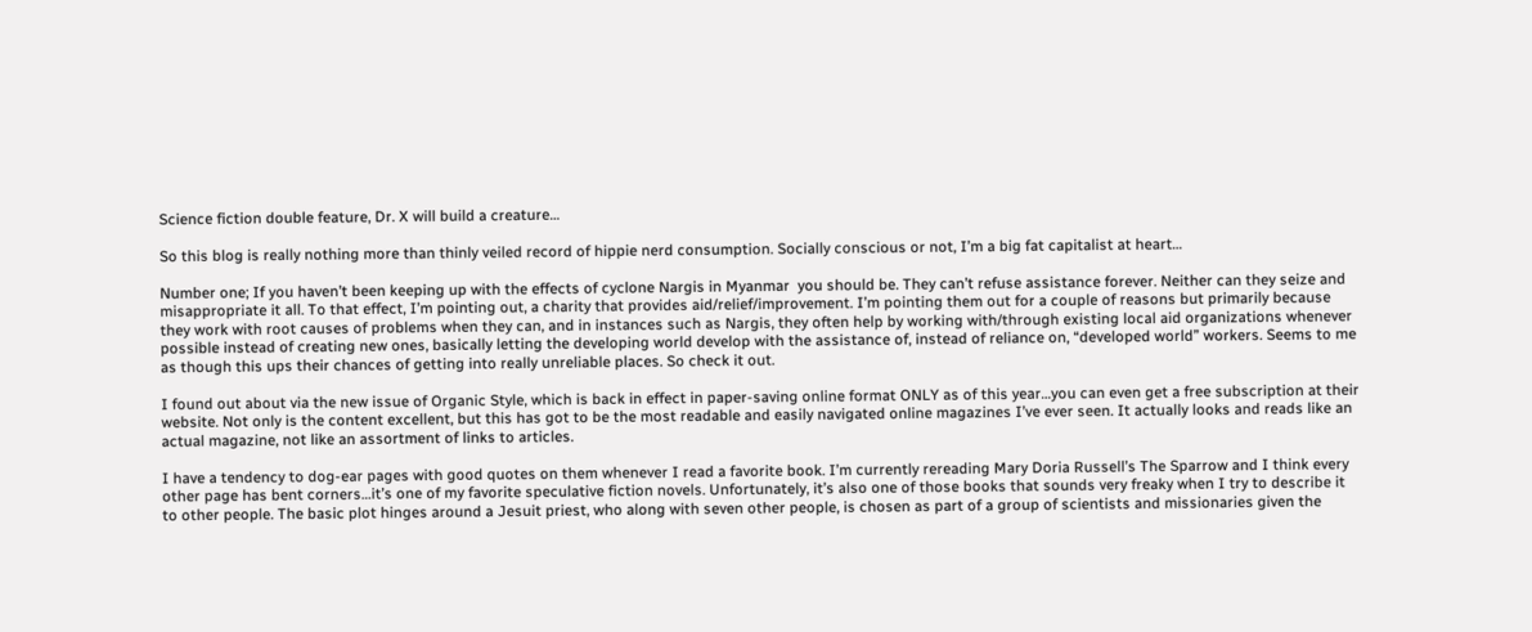Science fiction double feature, Dr. X will build a creature…

So this blog is really nothing more than thinly veiled record of hippie nerd consumption. Socially conscious or not, I’m a big fat capitalist at heart…

Number one; If you haven’t been keeping up with the effects of cyclone Nargis in Myanmar  you should be. They can’t refuse assistance forever. Neither can they seize and misappropriate it all. To that effect, I’m pointing out, a charity that provides aid/relief/improvement. I’m pointing them out for a couple of reasons but primarily because they work with root causes of problems when they can, and in instances such as Nargis, they often help by working with/through existing local aid organizations whenever possible instead of creating new ones, basically letting the developing world develop with the assistance of, instead of reliance on, “developed world” workers. Seems to me as though this ups their chances of getting into really unreliable places. So check it out.

I found out about via the new issue of Organic Style, which is back in effect in paper-saving online format ONLY as of this year…you can even get a free subscription at their website. Not only is the content excellent, but this has got to be the most readable and easily navigated online magazines I’ve ever seen. It actually looks and reads like an actual magazine, not like an assortment of links to articles.

I have a tendency to dog-ear pages with good quotes on them whenever I read a favorite book. I’m currently rereading Mary Doria Russell’s The Sparrow and I think every other page has bent corners…it’s one of my favorite speculative fiction novels. Unfortunately, it’s also one of those books that sounds very freaky when I try to describe it to other people. The basic plot hinges around a Jesuit priest, who along with seven other people, is chosen as part of a group of scientists and missionaries given the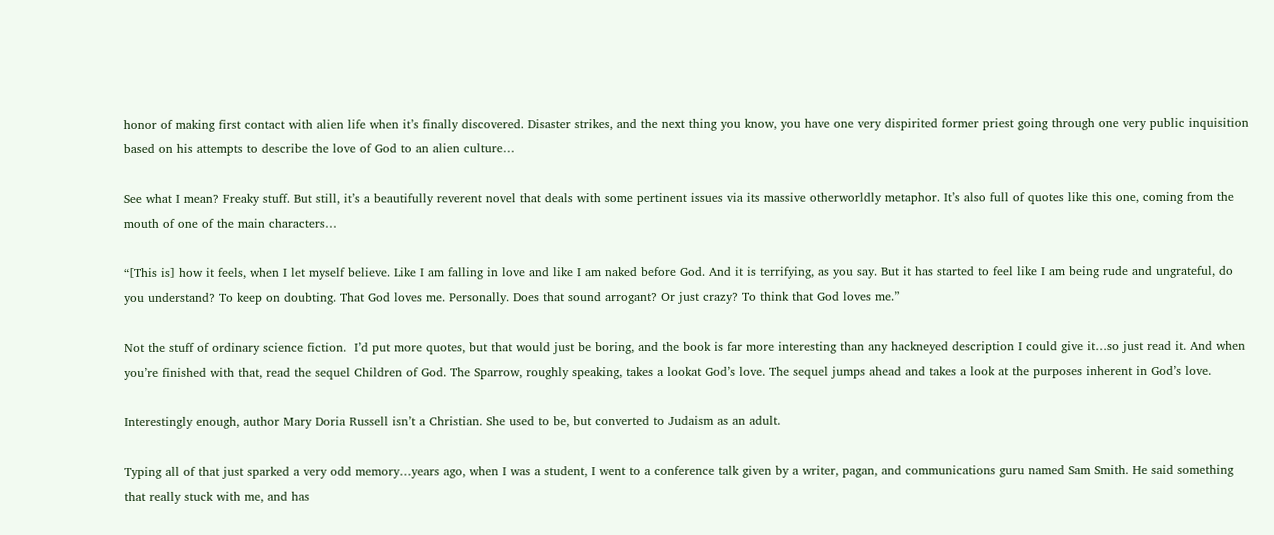honor of making first contact with alien life when it’s finally discovered. Disaster strikes, and the next thing you know, you have one very dispirited former priest going through one very public inquisition based on his attempts to describe the love of God to an alien culture…

See what I mean? Freaky stuff. But still, it’s a beautifully reverent novel that deals with some pertinent issues via its massive otherworldly metaphor. It’s also full of quotes like this one, coming from the mouth of one of the main characters…

“[This is] how it feels, when I let myself believe. Like I am falling in love and like I am naked before God. And it is terrifying, as you say. But it has started to feel like I am being rude and ungrateful, do you understand? To keep on doubting. That God loves me. Personally. Does that sound arrogant? Or just crazy? To think that God loves me.”

Not the stuff of ordinary science fiction.  I’d put more quotes, but that would just be boring, and the book is far more interesting than any hackneyed description I could give it…so just read it. And when you’re finished with that, read the sequel Children of God. The Sparrow, roughly speaking, takes a lookat God’s love. The sequel jumps ahead and takes a look at the purposes inherent in God’s love.

Interestingly enough, author Mary Doria Russell isn’t a Christian. She used to be, but converted to Judaism as an adult.

Typing all of that just sparked a very odd memory…years ago, when I was a student, I went to a conference talk given by a writer, pagan, and communications guru named Sam Smith. He said something that really stuck with me, and has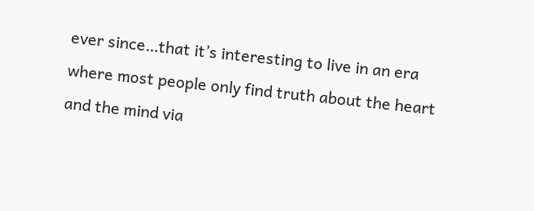ever since…that it’s interesting to live in an era where most people only find truth about the heart and the mind via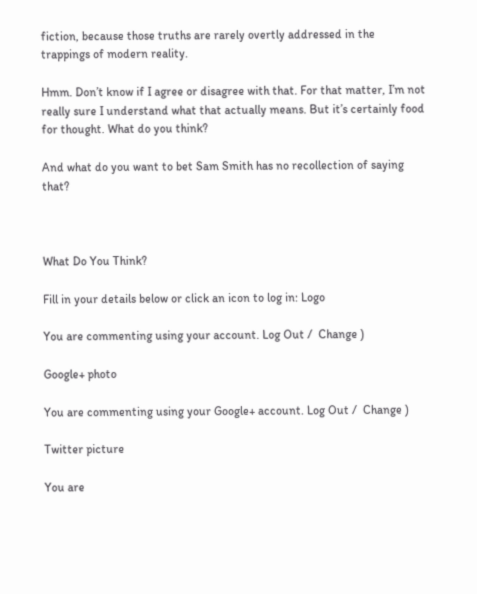fiction, because those truths are rarely overtly addressed in the trappings of modern reality.

Hmm. Don’t know if I agree or disagree with that. For that matter, I’m not really sure I understand what that actually means. But it’s certainly food for thought. What do you think?

And what do you want to bet Sam Smith has no recollection of saying that?



What Do You Think?

Fill in your details below or click an icon to log in: Logo

You are commenting using your account. Log Out /  Change )

Google+ photo

You are commenting using your Google+ account. Log Out /  Change )

Twitter picture

You are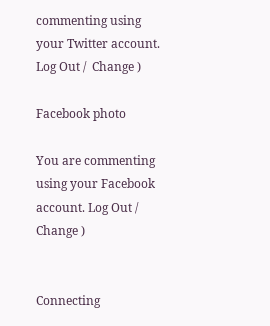commenting using your Twitter account. Log Out /  Change )

Facebook photo

You are commenting using your Facebook account. Log Out /  Change )


Connecting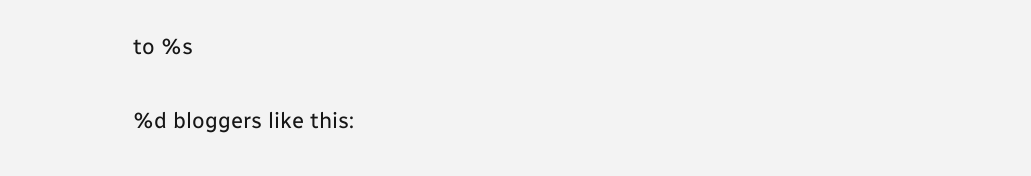to %s

%d bloggers like this: